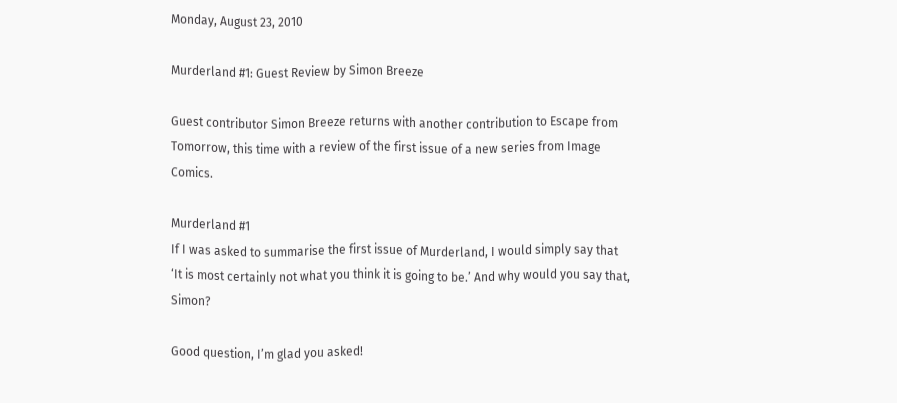Monday, August 23, 2010

Murderland #1: Guest Review by Simon Breeze

Guest contributor Simon Breeze returns with another contribution to Escape from Tomorrow, this time with a review of the first issue of a new series from Image Comics.

Murderland #1
If I was asked to summarise the first issue of Murderland, I would simply say that ‘It is most certainly not what you think it is going to be.’ And why would you say that, Simon?

Good question, I’m glad you asked!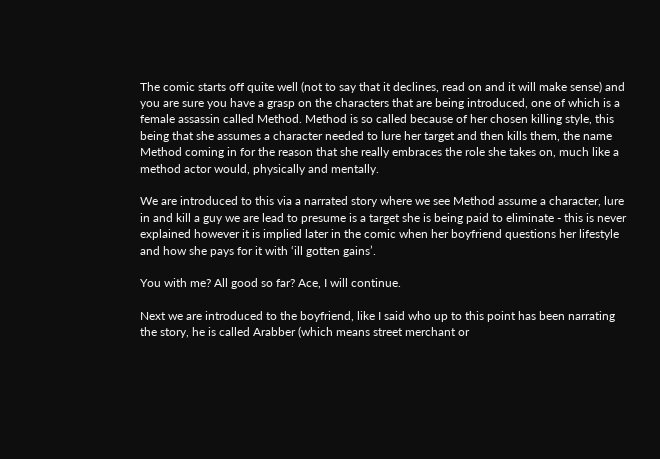The comic starts off quite well (not to say that it declines, read on and it will make sense) and you are sure you have a grasp on the characters that are being introduced, one of which is a female assassin called Method. Method is so called because of her chosen killing style, this being that she assumes a character needed to lure her target and then kills them, the name Method coming in for the reason that she really embraces the role she takes on, much like a method actor would, physically and mentally.

We are introduced to this via a narrated story where we see Method assume a character, lure in and kill a guy we are lead to presume is a target she is being paid to eliminate - this is never explained however it is implied later in the comic when her boyfriend questions her lifestyle and how she pays for it with ‘ill gotten gains’.

You with me? All good so far? Ace, I will continue.

Next we are introduced to the boyfriend, like I said who up to this point has been narrating the story, he is called Arabber (which means street merchant or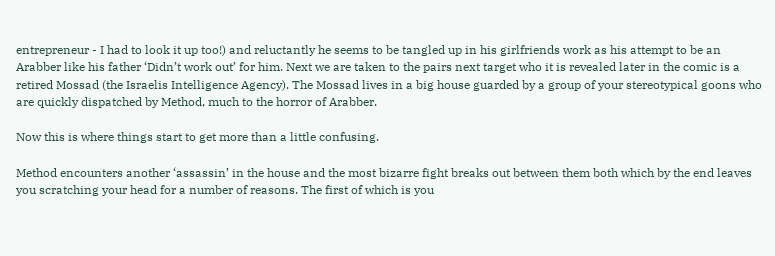entrepreneur - I had to look it up too!) and reluctantly he seems to be tangled up in his girlfriends work as his attempt to be an Arabber like his father ‘Didn’t work out’ for him. Next we are taken to the pairs next target who it is revealed later in the comic is a retired Mossad (the Israelis Intelligence Agency). The Mossad lives in a big house guarded by a group of your stereotypical goons who are quickly dispatched by Method, much to the horror of Arabber.

Now this is where things start to get more than a little confusing.

Method encounters another ‘assassin’ in the house and the most bizarre fight breaks out between them both which by the end leaves you scratching your head for a number of reasons. The first of which is you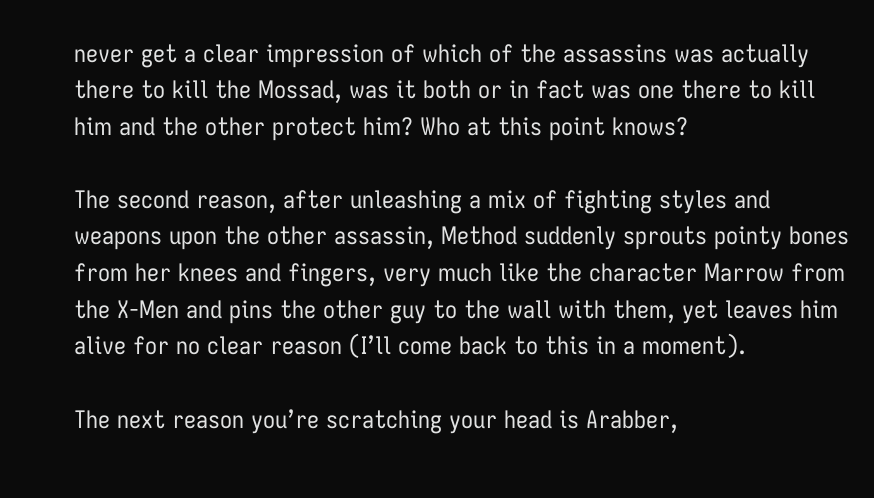never get a clear impression of which of the assassins was actually there to kill the Mossad, was it both or in fact was one there to kill him and the other protect him? Who at this point knows?

The second reason, after unleashing a mix of fighting styles and weapons upon the other assassin, Method suddenly sprouts pointy bones from her knees and fingers, very much like the character Marrow from the X-Men and pins the other guy to the wall with them, yet leaves him alive for no clear reason (I’ll come back to this in a moment).

The next reason you’re scratching your head is Arabber,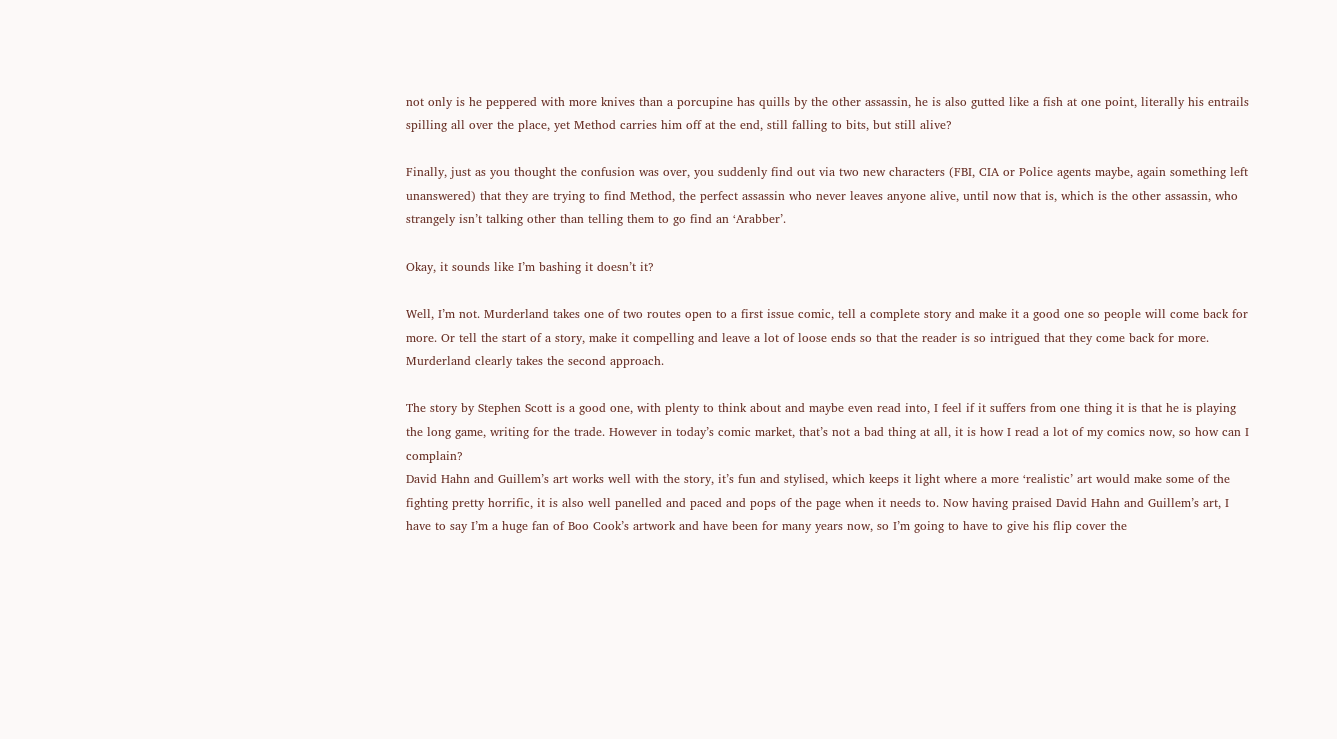not only is he peppered with more knives than a porcupine has quills by the other assassin, he is also gutted like a fish at one point, literally his entrails spilling all over the place, yet Method carries him off at the end, still falling to bits, but still alive?

Finally, just as you thought the confusion was over, you suddenly find out via two new characters (FBI, CIA or Police agents maybe, again something left unanswered) that they are trying to find Method, the perfect assassin who never leaves anyone alive, until now that is, which is the other assassin, who strangely isn’t talking other than telling them to go find an ‘Arabber’.

Okay, it sounds like I’m bashing it doesn’t it?

Well, I’m not. Murderland takes one of two routes open to a first issue comic, tell a complete story and make it a good one so people will come back for more. Or tell the start of a story, make it compelling and leave a lot of loose ends so that the reader is so intrigued that they come back for more. Murderland clearly takes the second approach.

The story by Stephen Scott is a good one, with plenty to think about and maybe even read into, I feel if it suffers from one thing it is that he is playing the long game, writing for the trade. However in today’s comic market, that’s not a bad thing at all, it is how I read a lot of my comics now, so how can I complain?
David Hahn and Guillem’s art works well with the story, it’s fun and stylised, which keeps it light where a more ‘realistic’ art would make some of the fighting pretty horrific, it is also well panelled and paced and pops of the page when it needs to. Now having praised David Hahn and Guillem’s art, I have to say I’m a huge fan of Boo Cook’s artwork and have been for many years now, so I’m going to have to give his flip cover the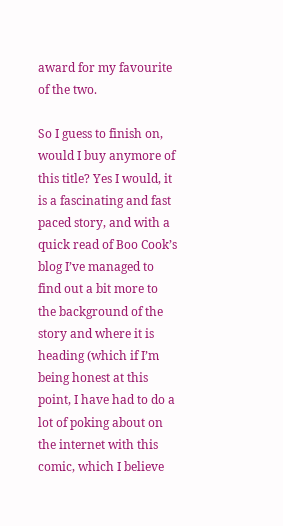award for my favourite of the two.

So I guess to finish on, would I buy anymore of this title? Yes I would, it is a fascinating and fast paced story, and with a quick read of Boo Cook’s
blog I’ve managed to find out a bit more to the background of the story and where it is heading (which if I’m being honest at this point, I have had to do a lot of poking about on the internet with this comic, which I believe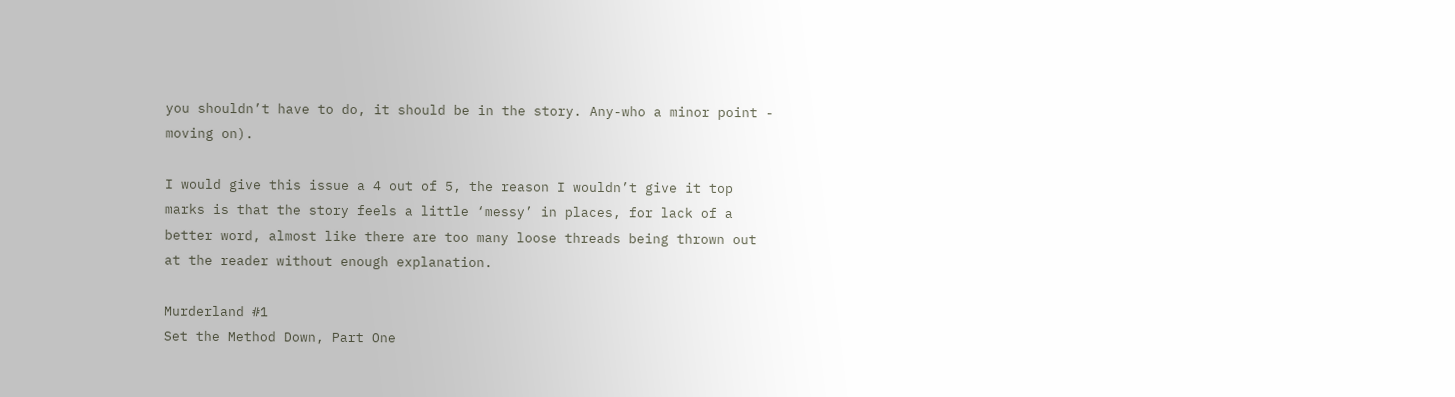you shouldn’t have to do, it should be in the story. Any-who a minor point - moving on).

I would give this issue a 4 out of 5, the reason I wouldn’t give it top marks is that the story feels a little ‘messy’ in places, for lack of a better word, almost like there are too many loose threads being thrown out at the reader without enough explanation.

Murderland #1
Set the Method Down, Part One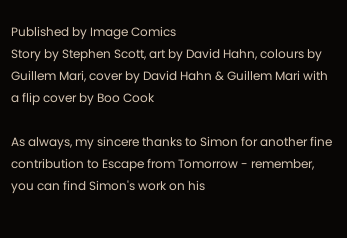Published by Image Comics
Story by Stephen Scott, art by David Hahn, colours by Guillem Mari, cover by David Hahn & Guillem Mari with a flip cover by Boo Cook

As always, my sincere thanks to Simon for another fine contribution to Escape from Tomorrow - remember, you can find Simon's work on his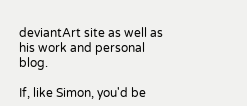deviantArt site as well as his work and personal blog.

If, like Simon, you'd be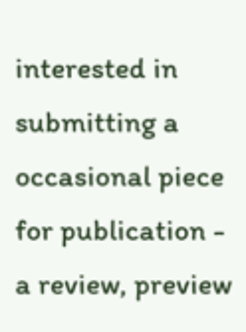interested in submitting a occasional piece for publication - a review, preview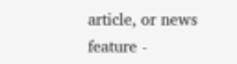article, or news feature -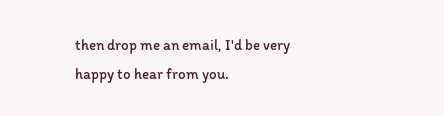then drop me an email, I'd be very happy to hear from you.